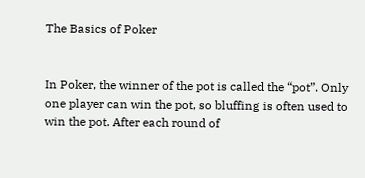The Basics of Poker


In Poker, the winner of the pot is called the “pot”. Only one player can win the pot, so bluffing is often used to win the pot. After each round of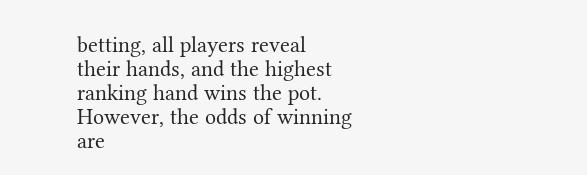betting, all players reveal their hands, and the highest ranking hand wins the pot. However, the odds of winning are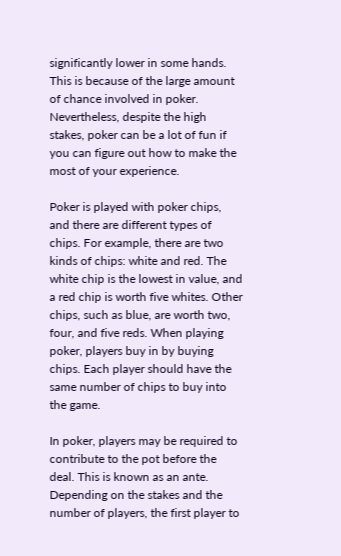significantly lower in some hands. This is because of the large amount of chance involved in poker. Nevertheless, despite the high stakes, poker can be a lot of fun if you can figure out how to make the most of your experience.

Poker is played with poker chips, and there are different types of chips. For example, there are two kinds of chips: white and red. The white chip is the lowest in value, and a red chip is worth five whites. Other chips, such as blue, are worth two, four, and five reds. When playing poker, players buy in by buying chips. Each player should have the same number of chips to buy into the game.

In poker, players may be required to contribute to the pot before the deal. This is known as an ante. Depending on the stakes and the number of players, the first player to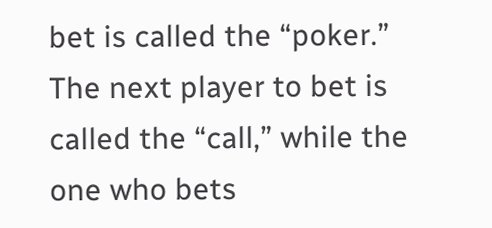bet is called the “poker.” The next player to bet is called the “call,” while the one who bets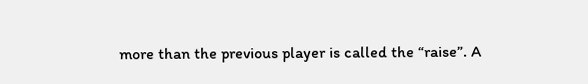more than the previous player is called the “raise”. A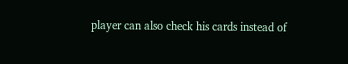player can also check his cards instead of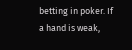betting in poker. If a hand is weak,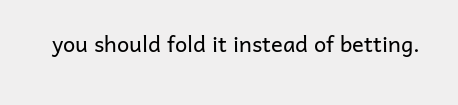you should fold it instead of betting.